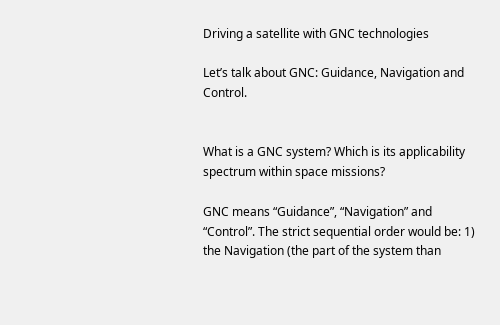Driving a satellite with GNC technologies

Let’s talk about GNC: Guidance, Navigation and Control.


What is a GNC system? Which is its applicability spectrum within space missions?

GNC means “Guidance”, “Navigation” and “Control”. The strict sequential order would be: 1) the Navigation (the part of the system than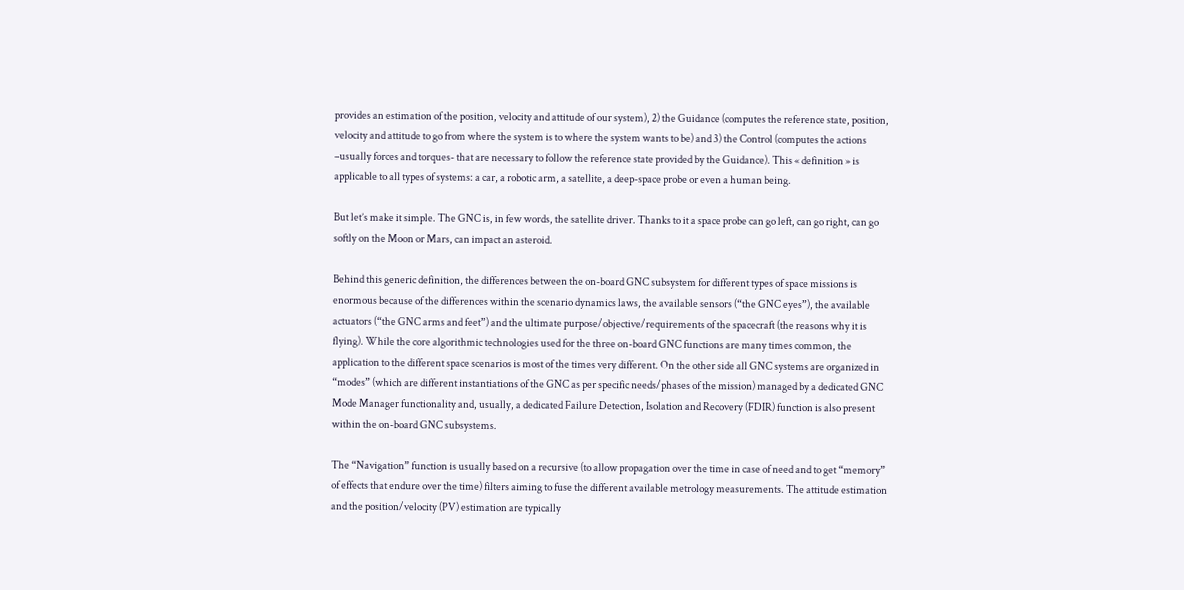provides an estimation of the position, velocity and attitude of our system), 2) the Guidance (computes the reference state, position, velocity and attitude to go from where the system is to where the system wants to be) and 3) the Control (computes the actions –usually forces and torques- that are necessary to follow the reference state provided by the Guidance). This « definition » is applicable to all types of systems: a car, a robotic arm, a satellite, a deep-space probe or even a human being.

But let’s make it simple. The GNC is, in few words, the satellite driver. Thanks to it a space probe can go left, can go right, can go softly on the Moon or Mars, can impact an asteroid.

Behind this generic definition, the differences between the on-board GNC subsystem for different types of space missions is enormous because of the differences within the scenario dynamics laws, the available sensors (“the GNC eyes”), the available actuators (“the GNC arms and feet”) and the ultimate purpose/objective/requirements of the spacecraft (the reasons why it is flying). While the core algorithmic technologies used for the three on-board GNC functions are many times common, the application to the different space scenarios is most of the times very different. On the other side all GNC systems are organized in “modes” (which are different instantiations of the GNC as per specific needs/phases of the mission) managed by a dedicated GNC Mode Manager functionality and, usually, a dedicated Failure Detection, Isolation and Recovery (FDIR) function is also present within the on-board GNC subsystems.

The “Navigation” function is usually based on a recursive (to allow propagation over the time in case of need and to get “memory” of effects that endure over the time) filters aiming to fuse the different available metrology measurements. The attitude estimation and the position/velocity (PV) estimation are typically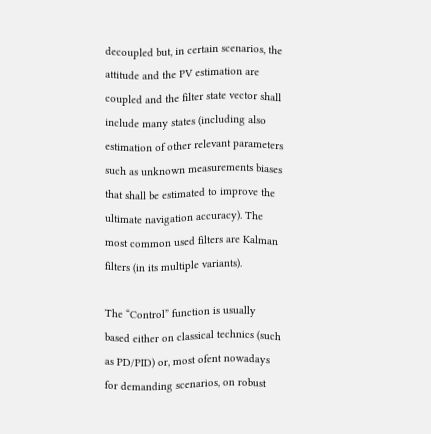decoupled but, in certain scenarios, the attitude and the PV estimation are coupled and the filter state vector shall include many states (including also estimation of other relevant parameters such as unknown measurements biases that shall be estimated to improve the ultimate navigation accuracy). The most common used filters are Kalman filters (in its multiple variants).

The “Control” function is usually based either on classical technics (such as PD/PID) or, most ofent nowadays for demanding scenarios, on robust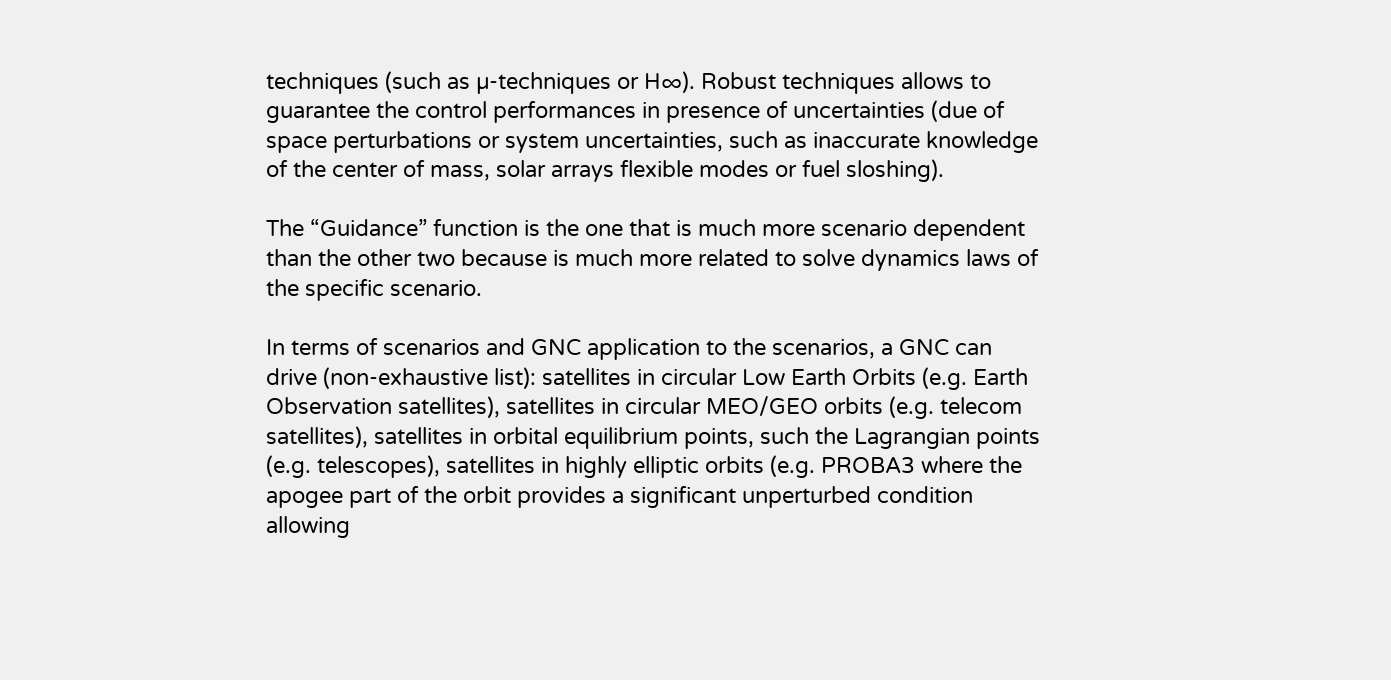techniques (such as µ-techniques or H∞). Robust techniques allows to guarantee the control performances in presence of uncertainties (due of space perturbations or system uncertainties, such as inaccurate knowledge of the center of mass, solar arrays flexible modes or fuel sloshing).

The “Guidance” function is the one that is much more scenario dependent than the other two because is much more related to solve dynamics laws of the specific scenario.

In terms of scenarios and GNC application to the scenarios, a GNC can drive (non-exhaustive list): satellites in circular Low Earth Orbits (e.g. Earth Observation satellites), satellites in circular MEO/GEO orbits (e.g. telecom satellites), satellites in orbital equilibrium points, such the Lagrangian points (e.g. telescopes), satellites in highly elliptic orbits (e.g. PROBA3 where the apogee part of the orbit provides a significant unperturbed condition allowing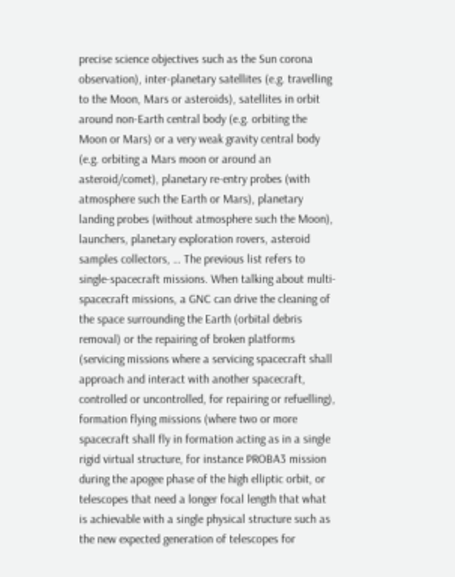precise science objectives such as the Sun corona observation), inter-planetary satellites (e.g. travelling to the Moon, Mars or asteroids), satellites in orbit around non-Earth central body (e.g. orbiting the Moon or Mars) or a very weak gravity central body (e.g. orbiting a Mars moon or around an asteroid/comet), planetary re-entry probes (with atmosphere such the Earth or Mars), planetary landing probes (without atmosphere such the Moon), launchers, planetary exploration rovers, asteroid samples collectors, … The previous list refers to single-spacecraft missions. When talking about multi-spacecraft missions, a GNC can drive the cleaning of the space surrounding the Earth (orbital debris removal) or the repairing of broken platforms (servicing missions where a servicing spacecraft shall approach and interact with another spacecraft, controlled or uncontrolled, for repairing or refuelling), formation flying missions (where two or more spacecraft shall fly in formation acting as in a single rigid virtual structure, for instance PROBA3 mission during the apogee phase of the high elliptic orbit, or telescopes that need a longer focal length that what is achievable with a single physical structure such as the new expected generation of telescopes for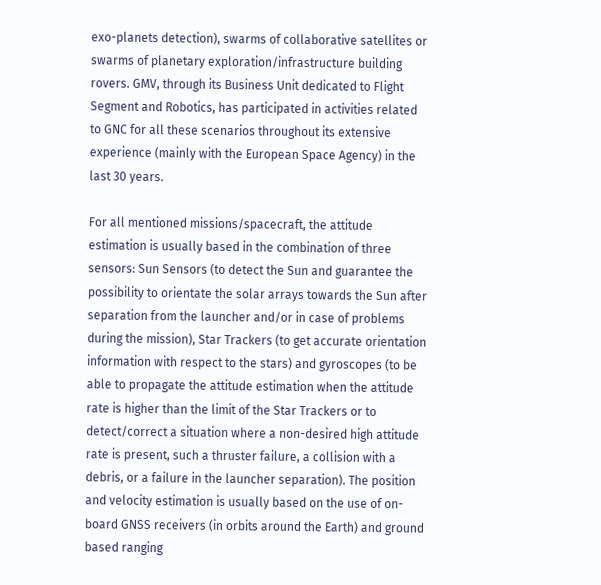exo-planets detection), swarms of collaborative satellites or swarms of planetary exploration/infrastructure building rovers. GMV, through its Business Unit dedicated to Flight Segment and Robotics, has participated in activities related to GNC for all these scenarios throughout its extensive experience (mainly with the European Space Agency) in the last 30 years.

For all mentioned missions/spacecraft, the attitude estimation is usually based in the combination of three sensors: Sun Sensors (to detect the Sun and guarantee the possibility to orientate the solar arrays towards the Sun after separation from the launcher and/or in case of problems during the mission), Star Trackers (to get accurate orientation information with respect to the stars) and gyroscopes (to be able to propagate the attitude estimation when the attitude rate is higher than the limit of the Star Trackers or to detect/correct a situation where a non-desired high attitude rate is present, such a thruster failure, a collision with a debris, or a failure in the launcher separation). The position and velocity estimation is usually based on the use of on-board GNSS receivers (in orbits around the Earth) and ground based ranging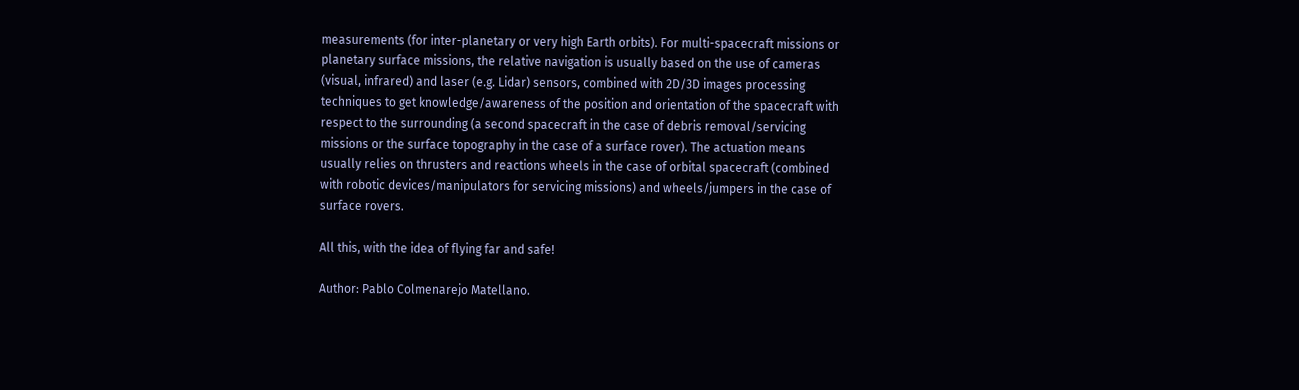measurements (for inter-planetary or very high Earth orbits). For multi-spacecraft missions or planetary surface missions, the relative navigation is usually based on the use of cameras (visual, infrared) and laser (e.g. Lidar) sensors, combined with 2D/3D images processing techniques to get knowledge/awareness of the position and orientation of the spacecraft with respect to the surrounding (a second spacecraft in the case of debris removal/servicing missions or the surface topography in the case of a surface rover). The actuation means usually relies on thrusters and reactions wheels in the case of orbital spacecraft (combined with robotic devices/manipulators for servicing missions) and wheels/jumpers in the case of surface rovers.

All this, with the idea of flying far and safe!

Author: Pablo Colmenarejo Matellano.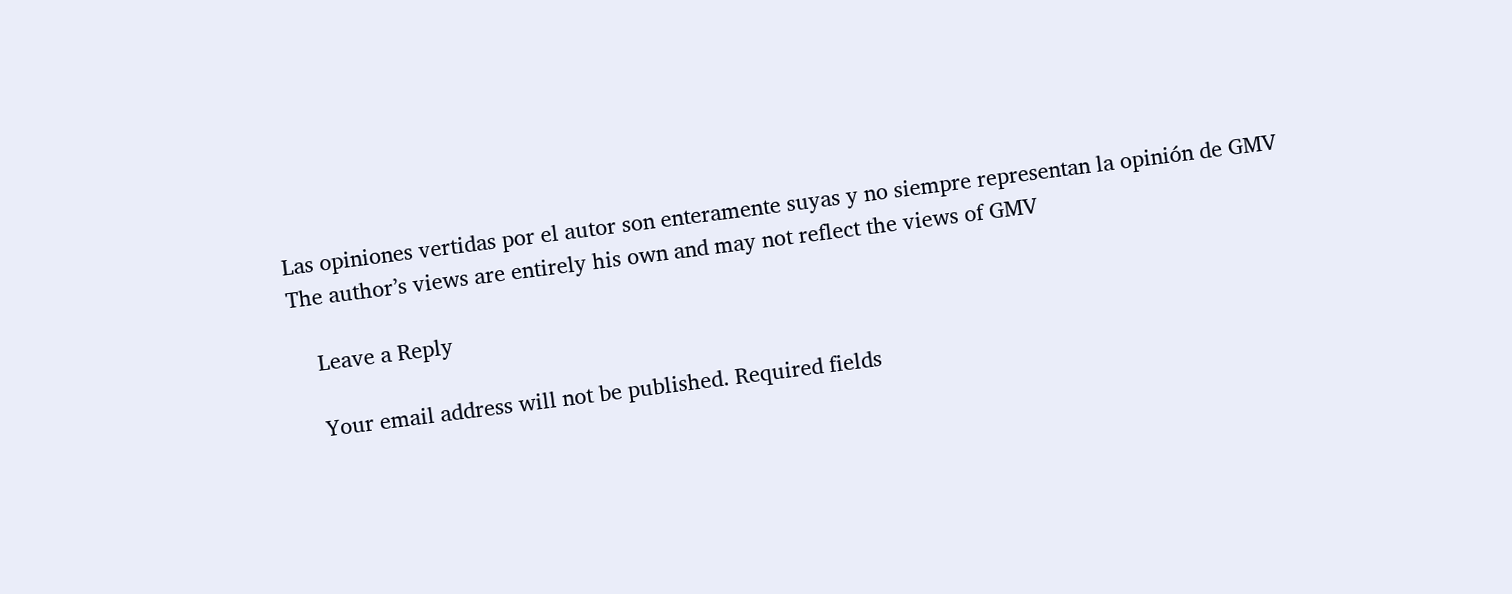Las opiniones vertidas por el autor son enteramente suyas y no siempre representan la opinión de GMV
The author’s views are entirely his own and may not reflect the views of GMV

    Leave a Reply

    Your email address will not be published. Required fields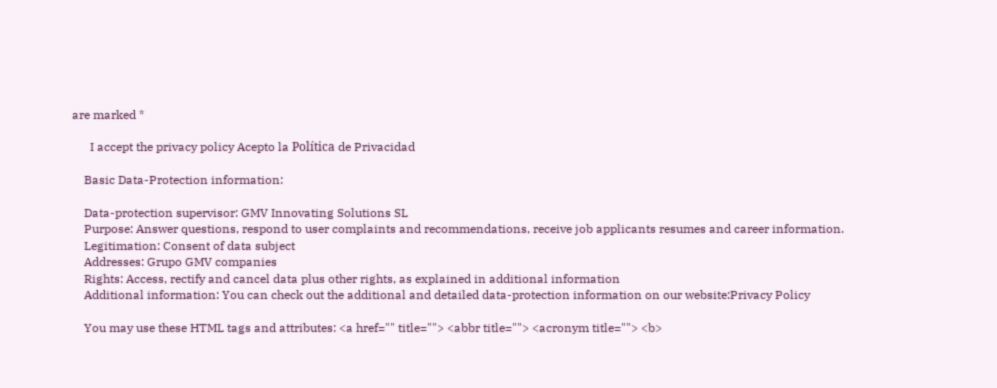are marked *

      I accept the privacy policy Acepto la Política de Privacidad

    Basic Data-Protection information:

    Data-protection supervisor: GMV Innovating Solutions SL
    Purpose: Answer questions, respond to user complaints and recommendations, receive job applicants resumes and career information.
    Legitimation: Consent of data subject
    Addresses: Grupo GMV companies
    Rights: Access, rectify and cancel data plus other rights, as explained in additional information
    Additional information: You can check out the additional and detailed data-protection information on our website:Privacy Policy

    You may use these HTML tags and attributes: <a href="" title=""> <abbr title=""> <acronym title=""> <b>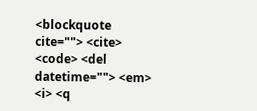<blockquote cite=""> <cite> <code> <del datetime=""> <em> <i> <q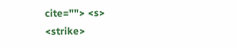cite=""> <s> <strike>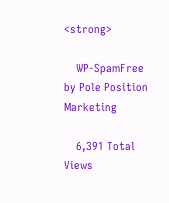<strong>

    WP-SpamFree by Pole Position Marketing

    6,391 Total Views